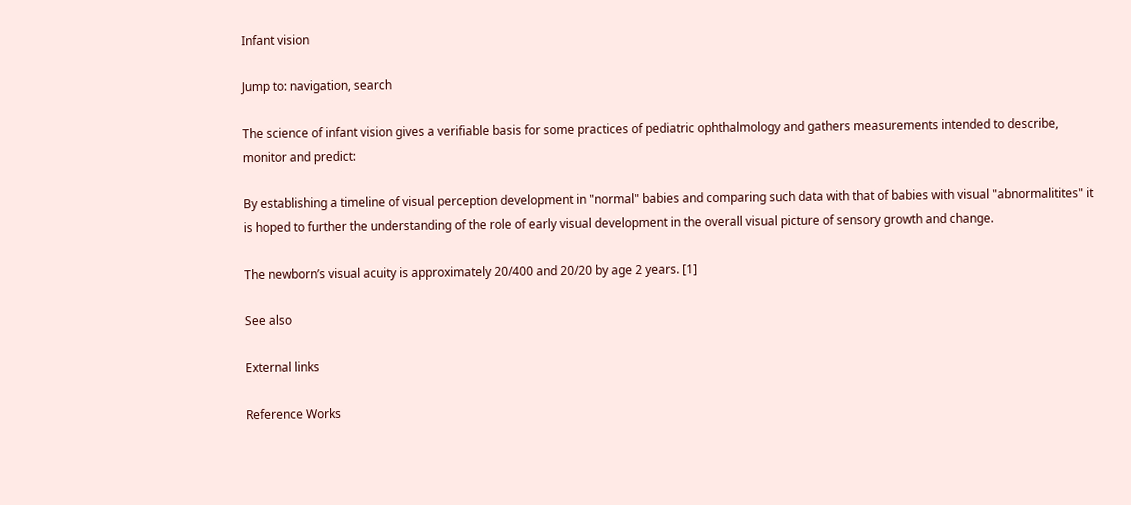Infant vision

Jump to: navigation, search

The science of infant vision gives a verifiable basis for some practices of pediatric ophthalmology and gathers measurements intended to describe, monitor and predict:

By establishing a timeline of visual perception development in "normal" babies and comparing such data with that of babies with visual "abnormalitites" it is hoped to further the understanding of the role of early visual development in the overall visual picture of sensory growth and change.

The newborn’s visual acuity is approximately 20/400 and 20/20 by age 2 years. [1]

See also

External links

Reference Works